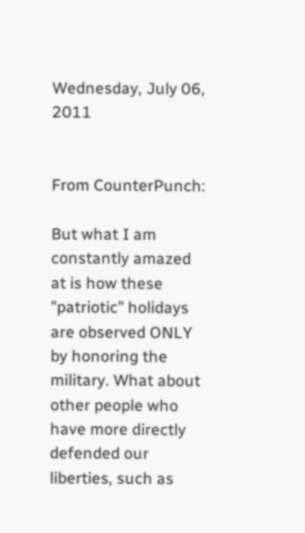Wednesday, July 06, 2011


From CounterPunch:

But what I am constantly amazed at is how these "patriotic" holidays are observed ONLY by honoring the military. What about other people who have more directly defended our liberties, such as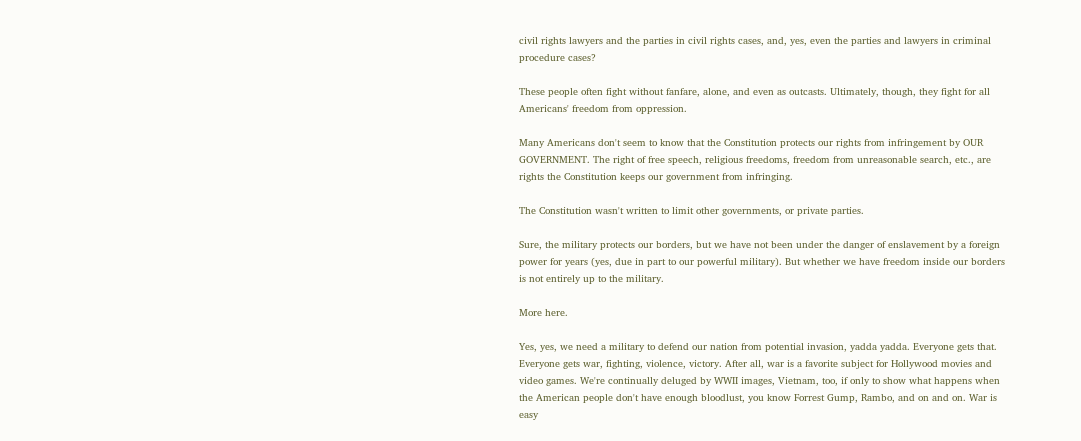civil rights lawyers and the parties in civil rights cases, and, yes, even the parties and lawyers in criminal procedure cases?

These people often fight without fanfare, alone, and even as outcasts. Ultimately, though, they fight for all Americans' freedom from oppression.

Many Americans don't seem to know that the Constitution protects our rights from infringement by OUR GOVERNMENT. The right of free speech, religious freedoms, freedom from unreasonable search, etc., are rights the Constitution keeps our government from infringing.

The Constitution wasn't written to limit other governments, or private parties.

Sure, the military protects our borders, but we have not been under the danger of enslavement by a foreign power for years (yes, due in part to our powerful military). But whether we have freedom inside our borders is not entirely up to the military.

More here.

Yes, yes, we need a military to defend our nation from potential invasion, yadda yadda. Everyone gets that. Everyone gets war, fighting, violence, victory. After all, war is a favorite subject for Hollywood movies and video games. We're continually deluged by WWII images, Vietnam, too, if only to show what happens when the American people don't have enough bloodlust, you know Forrest Gump, Rambo, and on and on. War is easy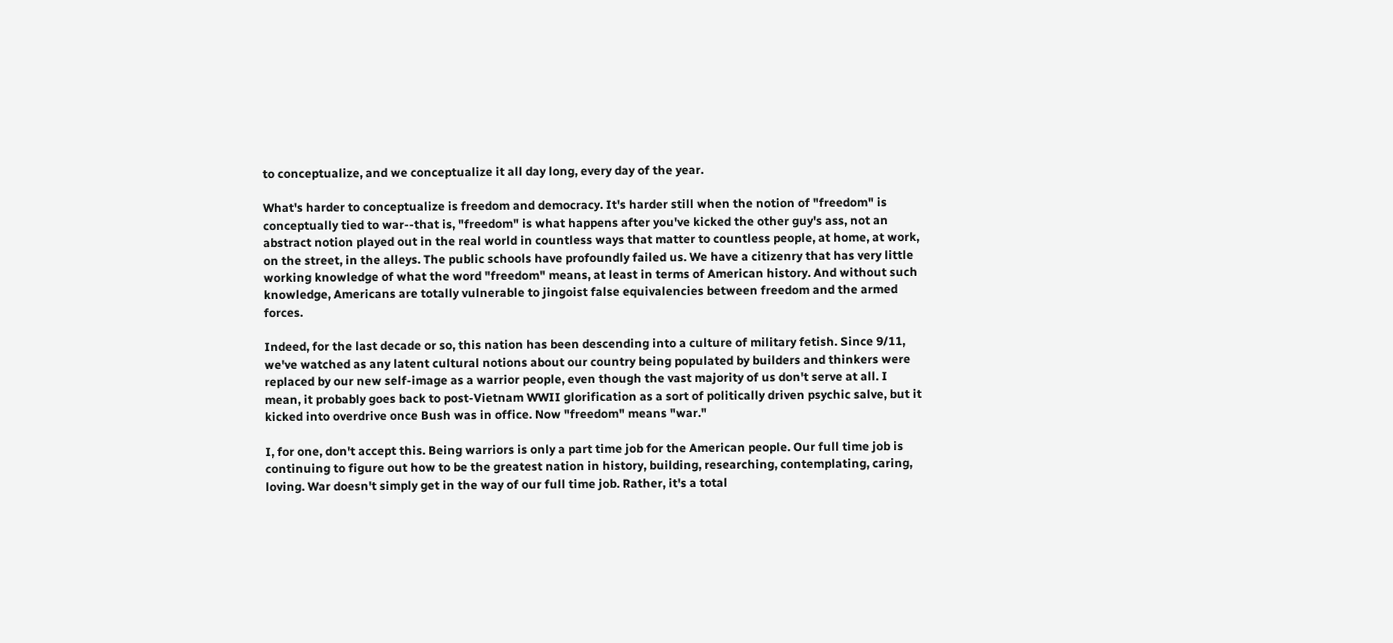to conceptualize, and we conceptualize it all day long, every day of the year.

What's harder to conceptualize is freedom and democracy. It's harder still when the notion of "freedom" is conceptually tied to war--that is, "freedom" is what happens after you've kicked the other guy's ass, not an abstract notion played out in the real world in countless ways that matter to countless people, at home, at work, on the street, in the alleys. The public schools have profoundly failed us. We have a citizenry that has very little working knowledge of what the word "freedom" means, at least in terms of American history. And without such knowledge, Americans are totally vulnerable to jingoist false equivalencies between freedom and the armed forces.

Indeed, for the last decade or so, this nation has been descending into a culture of military fetish. Since 9/11, we've watched as any latent cultural notions about our country being populated by builders and thinkers were replaced by our new self-image as a warrior people, even though the vast majority of us don't serve at all. I mean, it probably goes back to post-Vietnam WWII glorification as a sort of politically driven psychic salve, but it kicked into overdrive once Bush was in office. Now "freedom" means "war."

I, for one, don't accept this. Being warriors is only a part time job for the American people. Our full time job is continuing to figure out how to be the greatest nation in history, building, researching, contemplating, caring, loving. War doesn't simply get in the way of our full time job. Rather, it's a total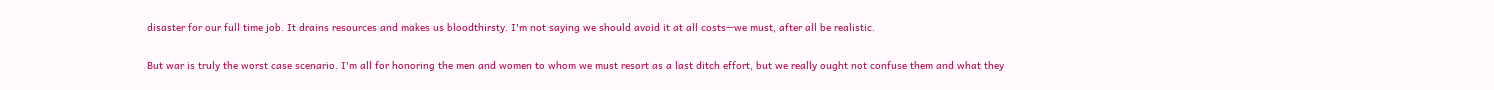disaster for our full time job. It drains resources and makes us bloodthirsty. I'm not saying we should avoid it at all costs--we must, after all be realistic.

But war is truly the worst case scenario. I'm all for honoring the men and women to whom we must resort as a last ditch effort, but we really ought not confuse them and what they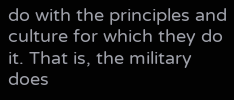do with the principles and culture for which they do it. That is, the military does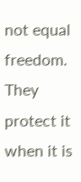not equal freedom. They protect it when it is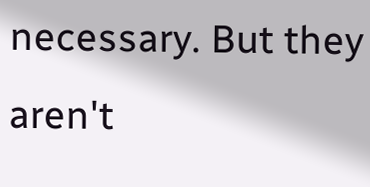necessary. But they aren't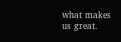what makes us great.